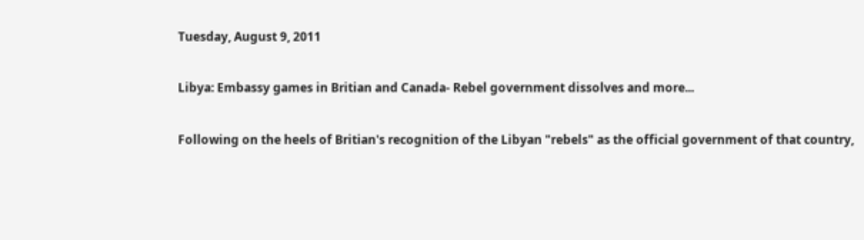Tuesday, August 9, 2011

Libya: Embassy games in Britian and Canada- Rebel government dissolves and more...

Following on the heels of Britian's recognition of the Libyan "rebels" as the official government of that country,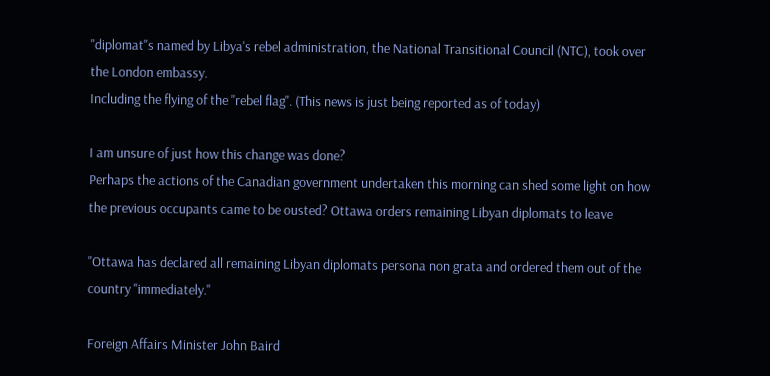"diplomat"s named by Libya's rebel administration, the National Transitional Council (NTC), took over the London embassy.
Including the flying of the "rebel flag". (This news is just being reported as of today)

I am unsure of just how this change was done?
Perhaps the actions of the Canadian government undertaken this morning can shed some light on how the previous occupants came to be ousted? Ottawa orders remaining Libyan diplomats to leave

"Ottawa has declared all remaining Libyan diplomats persona non grata and ordered them out of the country "immediately."

Foreign Affairs Minister John Baird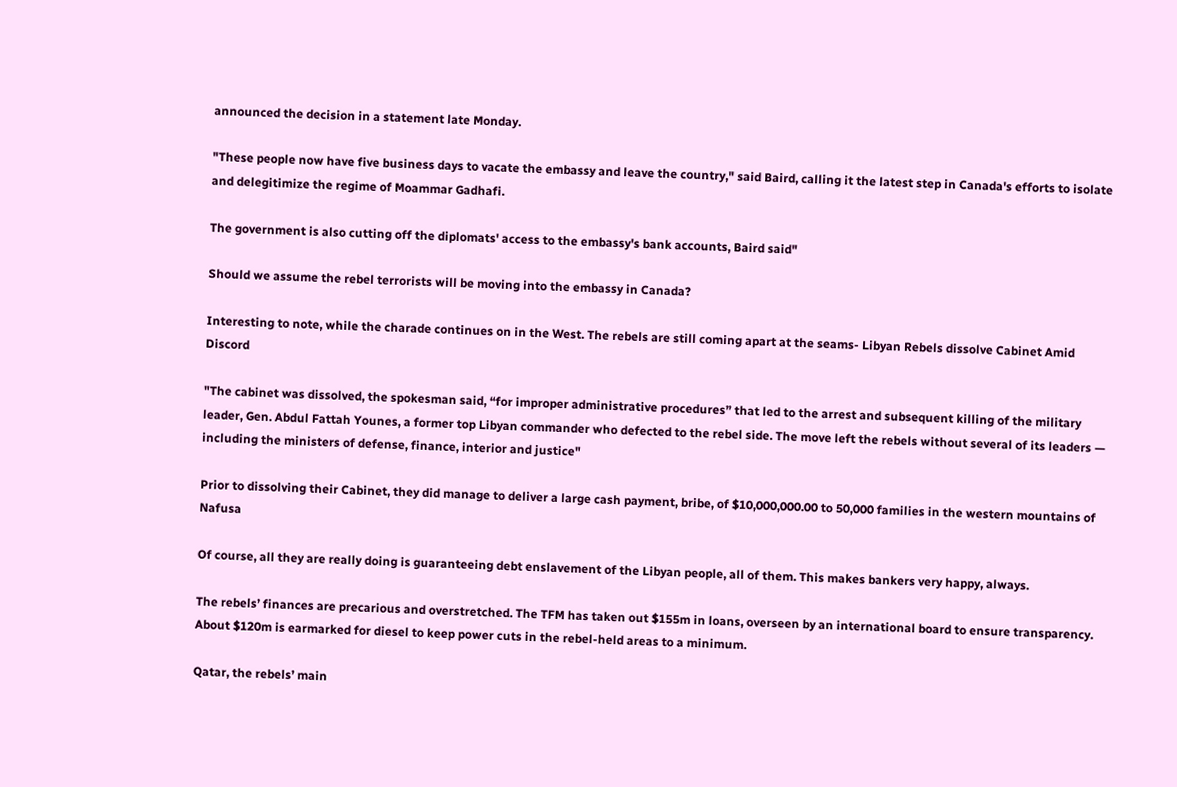announced the decision in a statement late Monday.

"These people now have five business days to vacate the embassy and leave the country," said Baird, calling it the latest step in Canada's efforts to isolate and delegitimize the regime of Moammar Gadhafi.

The government is also cutting off the diplomats' access to the embassy's bank accounts, Baird said"

Should we assume the rebel terrorists will be moving into the embassy in Canada?

Interesting to note, while the charade continues on in the West. The rebels are still coming apart at the seams- Libyan Rebels dissolve Cabinet Amid Discord

"The cabinet was dissolved, the spokesman said, “for improper administrative procedures” that led to the arrest and subsequent killing of the military leader, Gen. Abdul Fattah Younes, a former top Libyan commander who defected to the rebel side. The move left the rebels without several of its leaders — including the ministers of defense, finance, interior and justice"

Prior to dissolving their Cabinet, they did manage to deliver a large cash payment, bribe, of $10,000,000.00 to 50,000 families in the western mountains of Nafusa

Of course, all they are really doing is guaranteeing debt enslavement of the Libyan people, all of them. This makes bankers very happy, always.

The rebels’ finances are precarious and overstretched. The TFM has taken out $155m in loans, overseen by an international board to ensure transparency. About $120m is earmarked for diesel to keep power cuts in the rebel-held areas to a minimum.

Qatar, the rebels’ main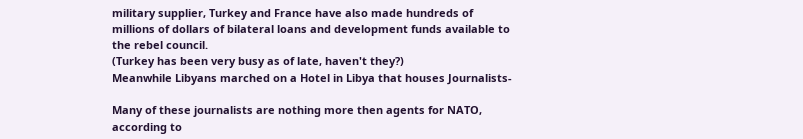military supplier, Turkey and France have also made hundreds of millions of dollars of bilateral loans and development funds available to the rebel council.
(Turkey has been very busy as of late, haven't they?)
Meanwhile Libyans marched on a Hotel in Libya that houses Journalists-

Many of these journalists are nothing more then agents for NATO, according to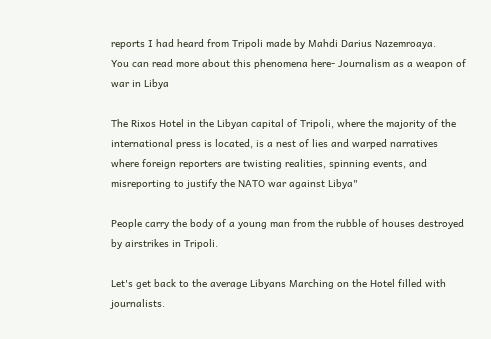reports I had heard from Tripoli made by Mahdi Darius Nazemroaya.
You can read more about this phenomena here- Journalism as a weapon of war in Libya

The Rixos Hotel in the Libyan capital of Tripoli, where the majority of the international press is located, is a nest of lies and warped narratives where foreign reporters are twisting realities, spinning events, and misreporting to justify the NATO war against Libya"

People carry the body of a young man from the rubble of houses destroyed by airstrikes in Tripoli.

Let's get back to the average Libyans Marching on the Hotel filled with journalists.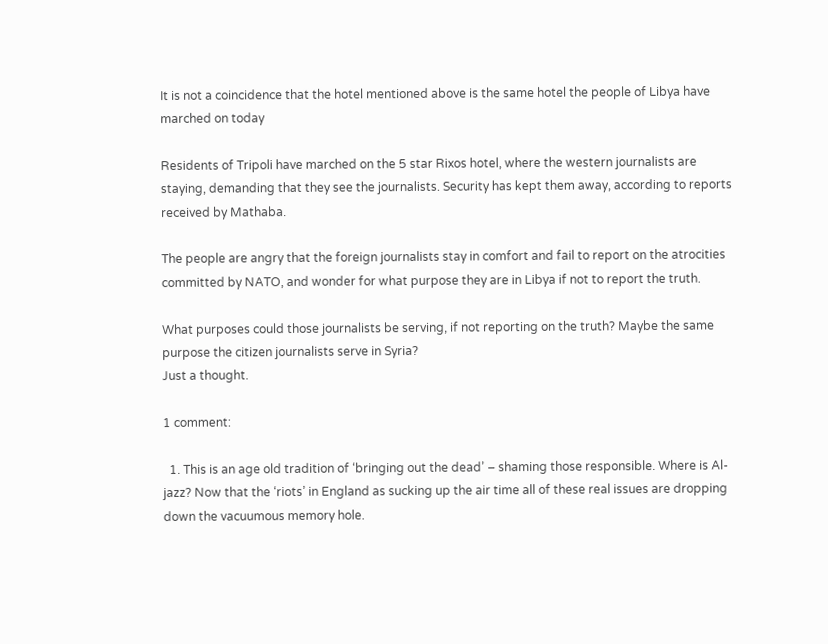It is not a coincidence that the hotel mentioned above is the same hotel the people of Libya have marched on today

Residents of Tripoli have marched on the 5 star Rixos hotel, where the western journalists are staying, demanding that they see the journalists. Security has kept them away, according to reports received by Mathaba.

The people are angry that the foreign journalists stay in comfort and fail to report on the atrocities committed by NATO, and wonder for what purpose they are in Libya if not to report the truth.

What purposes could those journalists be serving, if not reporting on the truth? Maybe the same purpose the citizen journalists serve in Syria?
Just a thought.

1 comment:

  1. This is an age old tradition of ‘bringing out the dead’ – shaming those responsible. Where is Al-jazz? Now that the ‘riots’ in England as sucking up the air time all of these real issues are dropping down the vacuumous memory hole.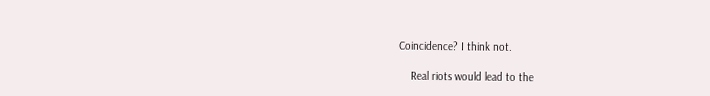Coincidence? I think not.

    Real riots would lead to the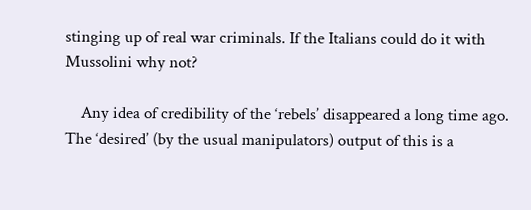stinging up of real war criminals. If the Italians could do it with Mussolini why not?

    Any idea of credibility of the ‘rebels’ disappeared a long time ago. The ‘desired’ (by the usual manipulators) output of this is a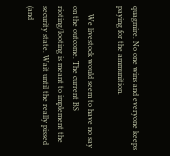quagmire. No one wins and everyone keeps paying for the ammunition.

    We livestock would seem to have no say on the outcome. The current BS rioting/looting is meant to implement the security state. Wait until the really pissed (and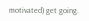motivated) get going.